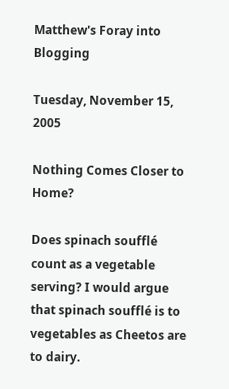Matthew's Foray into Blogging

Tuesday, November 15, 2005

Nothing Comes Closer to Home?

Does spinach soufflé count as a vegetable serving? I would argue that spinach soufflé is to vegetables as Cheetos are to dairy.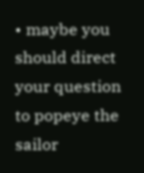• maybe you should direct your question to popeye the sailor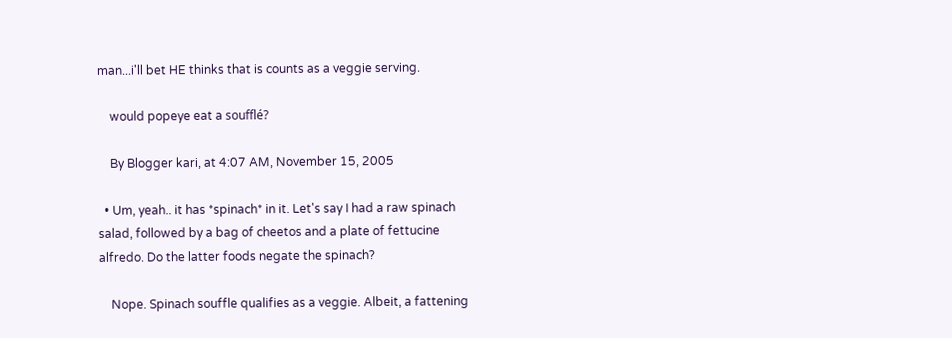man...i'll bet HE thinks that is counts as a veggie serving.

    would popeye eat a soufflé?

    By Blogger kari, at 4:07 AM, November 15, 2005

  • Um, yeah.. it has *spinach* in it. Let's say I had a raw spinach salad, followed by a bag of cheetos and a plate of fettucine alfredo. Do the latter foods negate the spinach?

    Nope. Spinach souffle qualifies as a veggie. Albeit, a fattening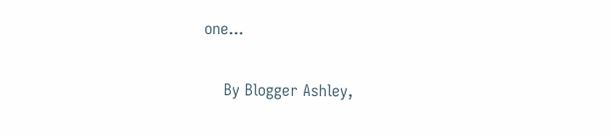one...

    By Blogger Ashley,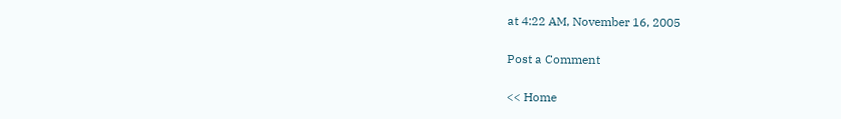at 4:22 AM, November 16, 2005

Post a Comment

<< Home